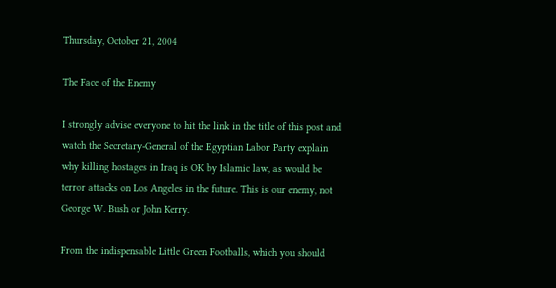Thursday, October 21, 2004

The Face of the Enemy

I strongly advise everyone to hit the link in the title of this post and watch the Secretary-General of the Egyptian Labor Party explain why killing hostages in Iraq is OK by Islamic law, as would be terror attacks on Los Angeles in the future. This is our enemy, not George W. Bush or John Kerry.

From the indispensable Little Green Footballs, which you should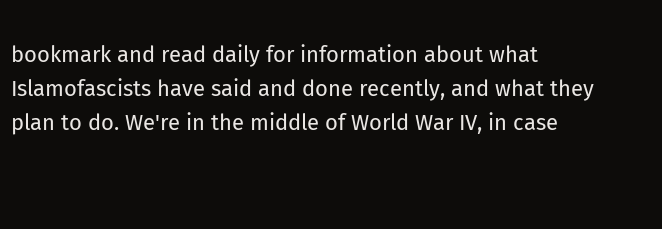bookmark and read daily for information about what Islamofascists have said and done recently, and what they plan to do. We're in the middle of World War IV, in case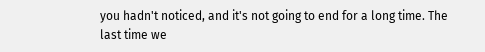you hadn't noticed, and it's not going to end for a long time. The last time we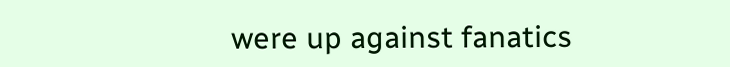were up against fanatics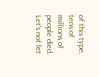of this type, tens of millions of people died. Let's not let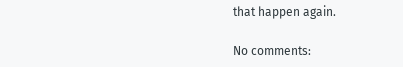that happen again.

No comments: